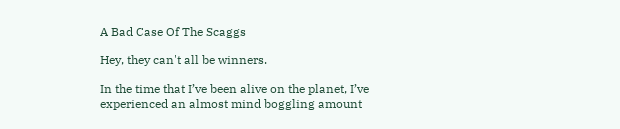A Bad Case Of The Scaggs

Hey, they can't all be winners.

In the time that I’ve been alive on the planet, I’ve experienced an almost mind boggling amount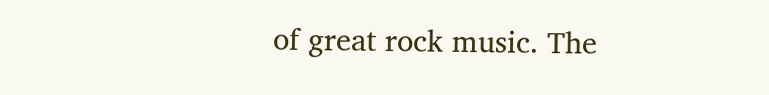of great rock music. The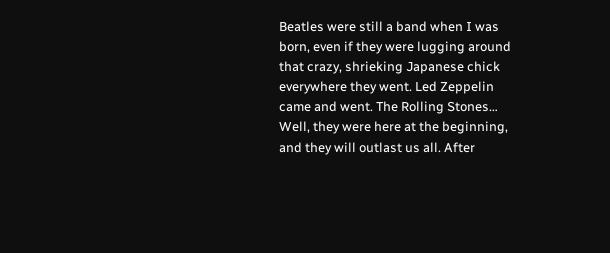Beatles were still a band when I was born, even if they were lugging around that crazy, shrieking Japanese chick everywhere they went. Led Zeppelin came and went. The Rolling Stones… Well, they were here at the beginning, and they will outlast us all. After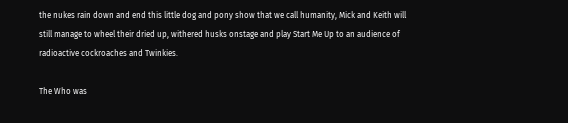the nukes rain down and end this little dog and pony show that we call humanity, Mick and Keith will still manage to wheel their dried up, withered husks onstage and play Start Me Up to an audience of radioactive cockroaches and Twinkies.

The Who was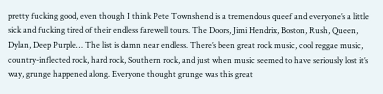pretty fucking good, even though I think Pete Townshend is a tremendous queef and everyone’s a little sick and fucking tired of their endless farewell tours. The Doors, Jimi Hendrix, Boston, Rush, Queen, Dylan, Deep Purple… The list is damn near endless. There’s been great rock music, cool reggae music, country-inflected rock, hard rock, Southern rock, and just when music seemed to have seriously lost it’s way, grunge happened along. Everyone thought grunge was this great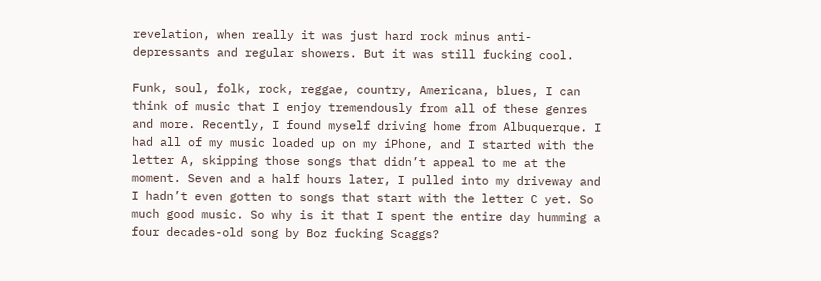revelation, when really it was just hard rock minus anti-depressants and regular showers. But it was still fucking cool.

Funk, soul, folk, rock, reggae, country, Americana, blues, I can think of music that I enjoy tremendously from all of these genres and more. Recently, I found myself driving home from Albuquerque. I had all of my music loaded up on my iPhone, and I started with the letter A, skipping those songs that didn’t appeal to me at the moment. Seven and a half hours later, I pulled into my driveway and I hadn’t even gotten to songs that start with the letter C yet. So much good music. So why is it that I spent the entire day humming a four decades-old song by Boz fucking Scaggs?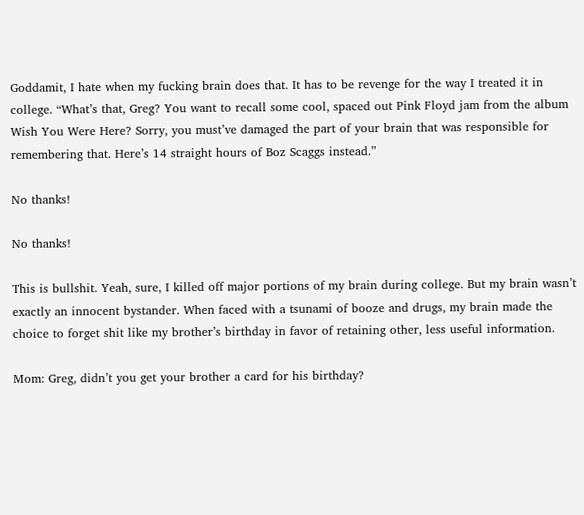Goddamit, I hate when my fucking brain does that. It has to be revenge for the way I treated it in college. “What’s that, Greg? You want to recall some cool, spaced out Pink Floyd jam from the album Wish You Were Here? Sorry, you must’ve damaged the part of your brain that was responsible for remembering that. Here’s 14 straight hours of Boz Scaggs instead.”

No thanks!

No thanks!

This is bullshit. Yeah, sure, I killed off major portions of my brain during college. But my brain wasn’t exactly an innocent bystander. When faced with a tsunami of booze and drugs, my brain made the choice to forget shit like my brother’s birthday in favor of retaining other, less useful information.

Mom: Greg, didn’t you get your brother a card for his birthday?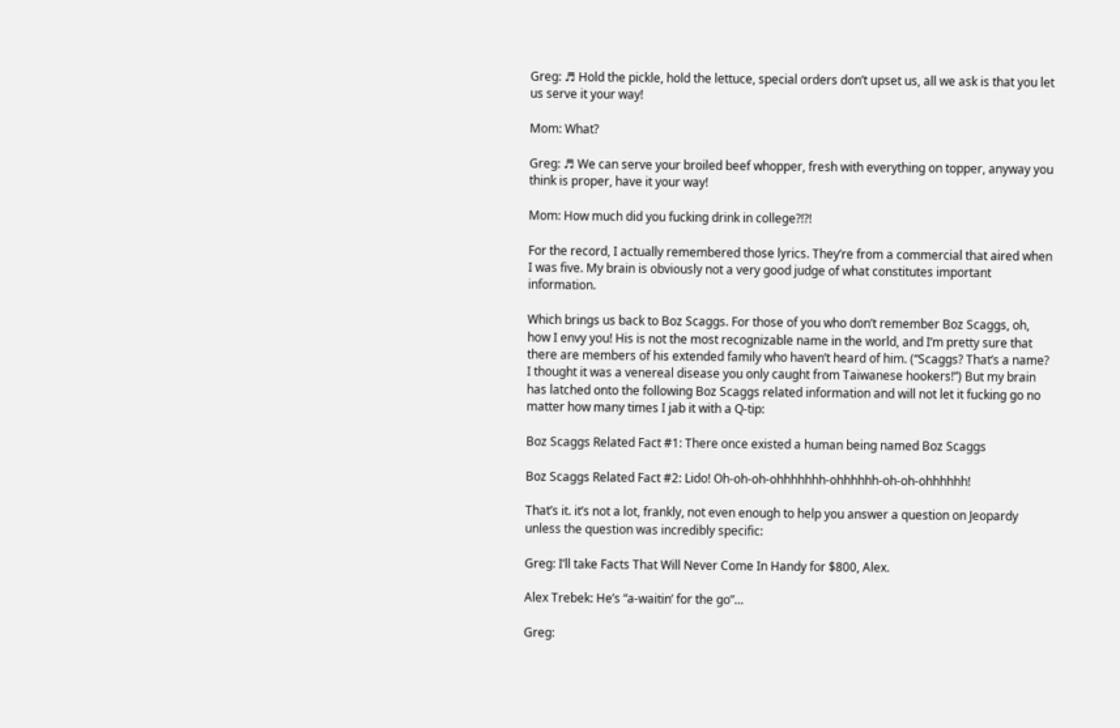Greg: ♬ Hold the pickle, hold the lettuce, special orders don’t upset us, all we ask is that you let us serve it your way!

Mom: What?

Greg: ♬ We can serve your broiled beef whopper, fresh with everything on topper, anyway you think is proper, have it your way!

Mom: How much did you fucking drink in college?!?!

For the record, I actually remembered those lyrics. They’re from a commercial that aired when I was five. My brain is obviously not a very good judge of what constitutes important information.

Which brings us back to Boz Scaggs. For those of you who don’t remember Boz Scaggs, oh, how I envy you! His is not the most recognizable name in the world, and I’m pretty sure that there are members of his extended family who haven’t heard of him. (“Scaggs? That’s a name? I thought it was a venereal disease you only caught from Taiwanese hookers!”) But my brain has latched onto the following Boz Scaggs related information and will not let it fucking go no matter how many times I jab it with a Q-tip:

Boz Scaggs Related Fact #1: There once existed a human being named Boz Scaggs

Boz Scaggs Related Fact #2: Lido! Oh-oh-oh-ohhhhhhh-ohhhhhh-oh-oh-ohhhhhh!

That’s it. it’s not a lot, frankly, not even enough to help you answer a question on Jeopardy unless the question was incredibly specific:

Greg: I’ll take Facts That Will Never Come In Handy for $800, Alex.

Alex Trebek: He’s “a-waitin’ for the go”…

Greg: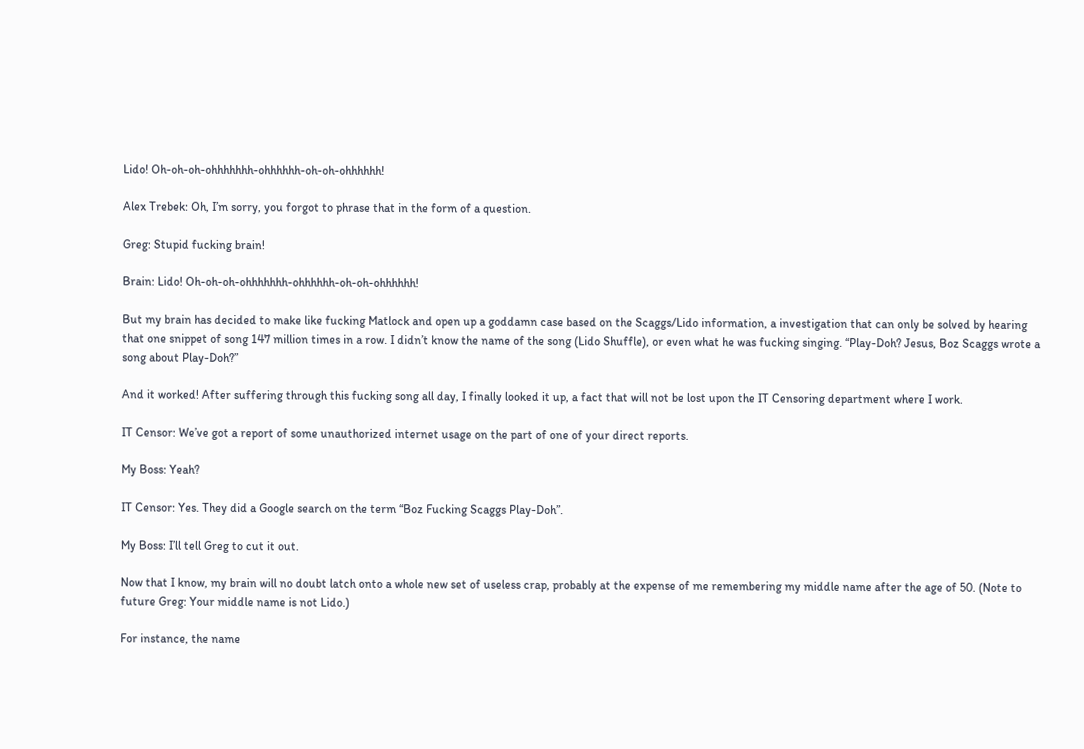Lido! Oh-oh-oh-ohhhhhhh-ohhhhhh-oh-oh-ohhhhhh!

Alex Trebek: Oh, I’m sorry, you forgot to phrase that in the form of a question.

Greg: Stupid fucking brain!

Brain: Lido! Oh-oh-oh-ohhhhhhh-ohhhhhh-oh-oh-ohhhhhh!

But my brain has decided to make like fucking Matlock and open up a goddamn case based on the Scaggs/Lido information, a investigation that can only be solved by hearing that one snippet of song 147 million times in a row. I didn’t know the name of the song (Lido Shuffle), or even what he was fucking singing. “Play-Doh? Jesus, Boz Scaggs wrote a song about Play-Doh?”

And it worked! After suffering through this fucking song all day, I finally looked it up, a fact that will not be lost upon the IT Censoring department where I work.

IT Censor: We’ve got a report of some unauthorized internet usage on the part of one of your direct reports.

My Boss: Yeah?

IT Censor: Yes. They did a Google search on the term “Boz Fucking Scaggs Play-Doh”.

My Boss: I’ll tell Greg to cut it out.

Now that I know, my brain will no doubt latch onto a whole new set of useless crap, probably at the expense of me remembering my middle name after the age of 50. (Note to future Greg: Your middle name is not Lido.)

For instance, the name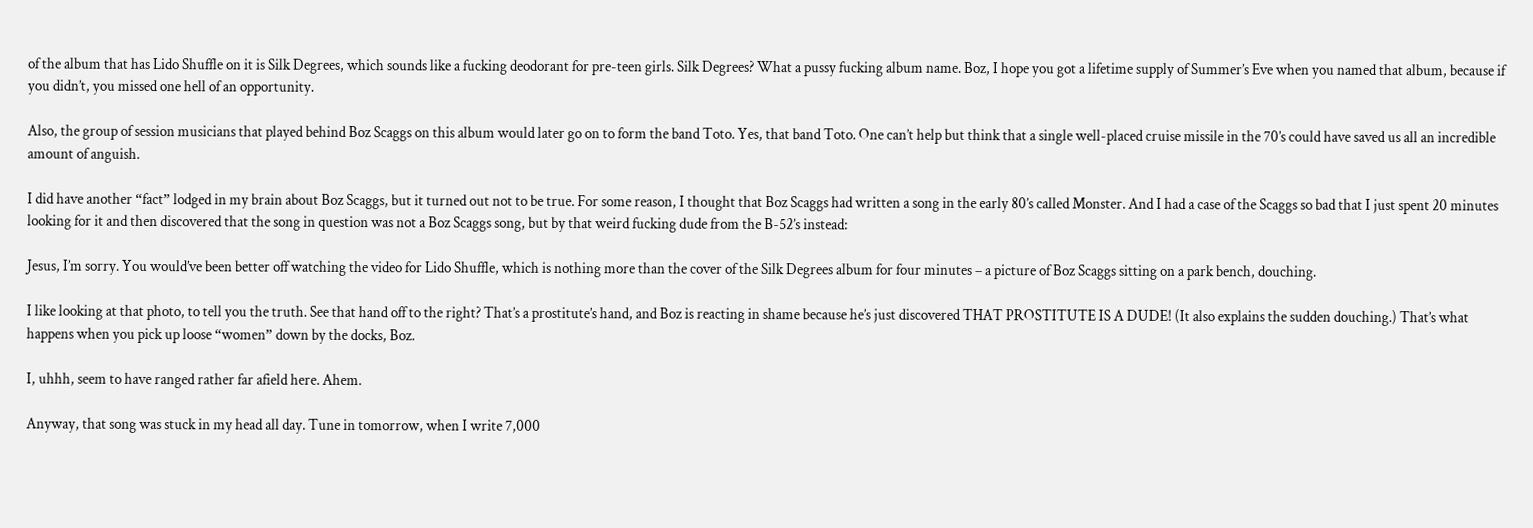of the album that has Lido Shuffle on it is Silk Degrees, which sounds like a fucking deodorant for pre-teen girls. Silk Degrees? What a pussy fucking album name. Boz, I hope you got a lifetime supply of Summer’s Eve when you named that album, because if you didn’t, you missed one hell of an opportunity.

Also, the group of session musicians that played behind Boz Scaggs on this album would later go on to form the band Toto. Yes, that band Toto. One can’t help but think that a single well-placed cruise missile in the 70’s could have saved us all an incredible amount of anguish.

I did have another “fact” lodged in my brain about Boz Scaggs, but it turned out not to be true. For some reason, I thought that Boz Scaggs had written a song in the early 80’s called Monster. And I had a case of the Scaggs so bad that I just spent 20 minutes looking for it and then discovered that the song in question was not a Boz Scaggs song, but by that weird fucking dude from the B-52’s instead:

Jesus, I’m sorry. You would’ve been better off watching the video for Lido Shuffle, which is nothing more than the cover of the Silk Degrees album for four minutes – a picture of Boz Scaggs sitting on a park bench, douching.

I like looking at that photo, to tell you the truth. See that hand off to the right? That’s a prostitute’s hand, and Boz is reacting in shame because he’s just discovered THAT PROSTITUTE IS A DUDE! (It also explains the sudden douching.) That’s what happens when you pick up loose “women” down by the docks, Boz.

I, uhhh, seem to have ranged rather far afield here. Ahem.

Anyway, that song was stuck in my head all day. Tune in tomorrow, when I write 7,000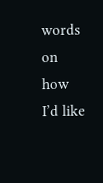words on how I’d like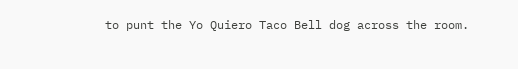to punt the Yo Quiero Taco Bell dog across the room.